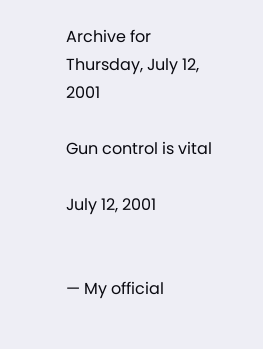Archive for Thursday, July 12, 2001

Gun control is vital

July 12, 2001


— My official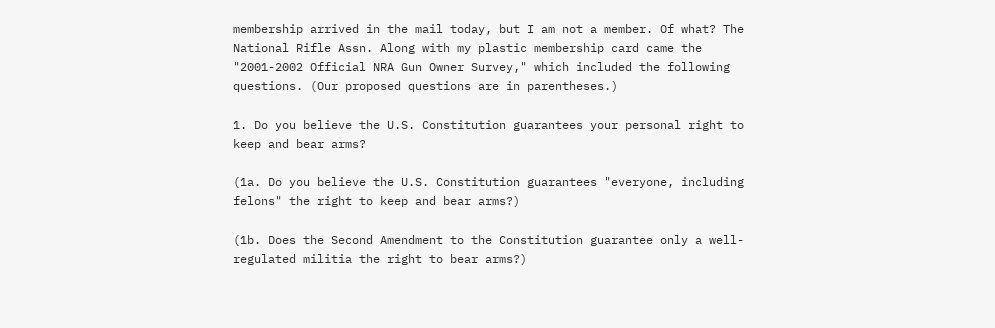membership arrived in the mail today, but I am not a member. Of what? The National Rifle Assn. Along with my plastic membership card came the "2001-2002 Official NRA Gun Owner Survey," which included the following questions. (Our proposed questions are in parentheses.)

1. Do you believe the U.S. Constitution guarantees your personal right to keep and bear arms?

(1a. Do you believe the U.S. Constitution guarantees "everyone, including felons" the right to keep and bear arms?)

(1b. Does the Second Amendment to the Constitution guarantee only a well-regulated militia the right to bear arms?)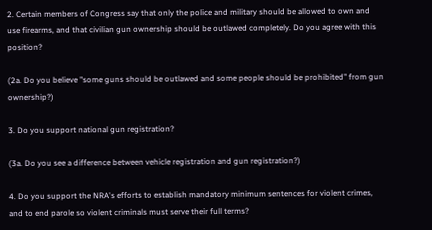2. Certain members of Congress say that only the police and military should be allowed to own and use firearms, and that civilian gun ownership should be outlawed completely. Do you agree with this position?

(2a. Do you believe "some guns should be outlawed and some people should be prohibited" from gun ownership?)

3. Do you support national gun registration?

(3a. Do you see a difference between vehicle registration and gun registration?)

4. Do you support the NRA's efforts to establish mandatory minimum sentences for violent crimes, and to end parole so violent criminals must serve their full terms?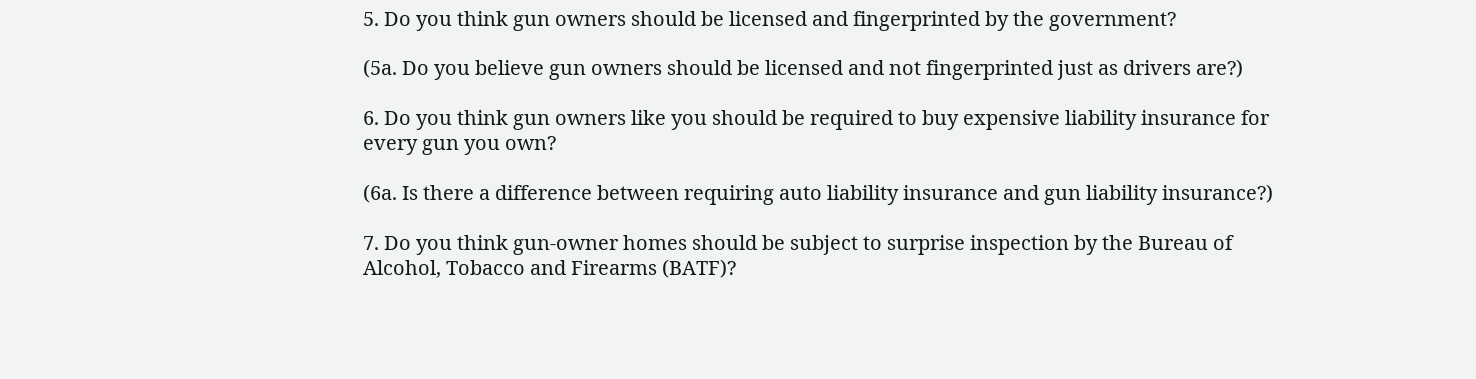5. Do you think gun owners should be licensed and fingerprinted by the government?

(5a. Do you believe gun owners should be licensed and not fingerprinted just as drivers are?)

6. Do you think gun owners like you should be required to buy expensive liability insurance for every gun you own?

(6a. Is there a difference between requiring auto liability insurance and gun liability insurance?)

7. Do you think gun-owner homes should be subject to surprise inspection by the Bureau of Alcohol, Tobacco and Firearms (BATF)?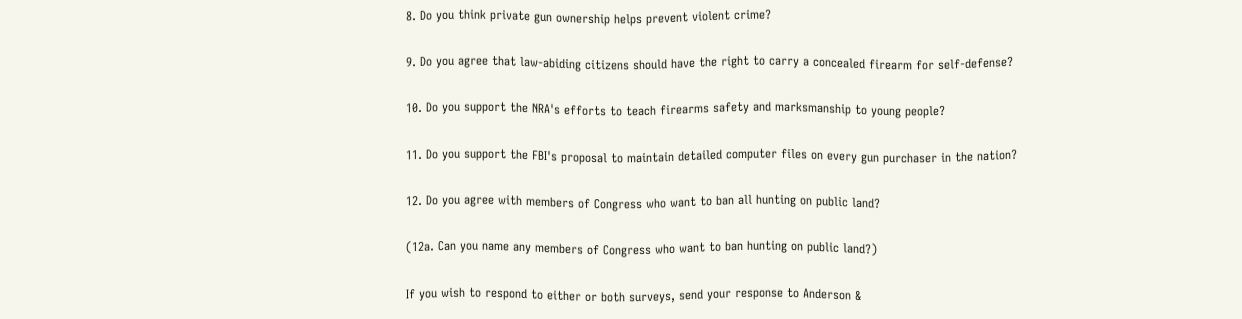8. Do you think private gun ownership helps prevent violent crime?

9. Do you agree that law-abiding citizens should have the right to carry a concealed firearm for self-defense?

10. Do you support the NRA's efforts to teach firearms safety and marksmanship to young people?

11. Do you support the FBI's proposal to maintain detailed computer files on every gun purchaser in the nation?

12. Do you agree with members of Congress who want to ban all hunting on public land?

(12a. Can you name any members of Congress who want to ban hunting on public land?)

If you wish to respond to either or both surveys, send your response to Anderson &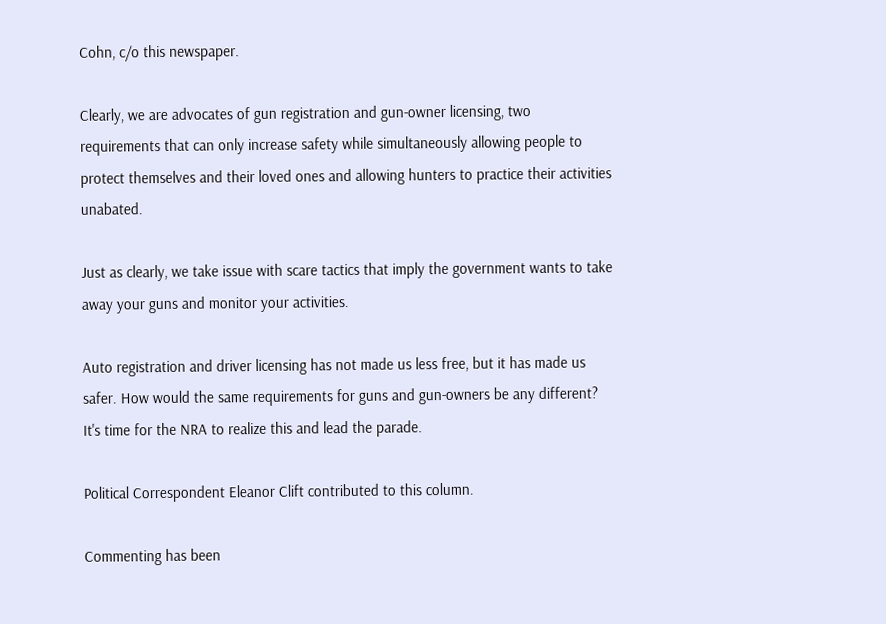Cohn, c/o this newspaper.

Clearly, we are advocates of gun registration and gun-owner licensing, two requirements that can only increase safety while simultaneously allowing people to protect themselves and their loved ones and allowing hunters to practice their activities unabated.

Just as clearly, we take issue with scare tactics that imply the government wants to take away your guns and monitor your activities.

Auto registration and driver licensing has not made us less free, but it has made us safer. How would the same requirements for guns and gun-owners be any different? It's time for the NRA to realize this and lead the parade.

Political Correspondent Eleanor Clift contributed to this column.

Commenting has been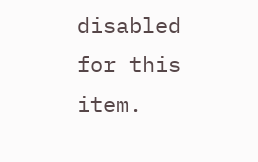disabled for this item.